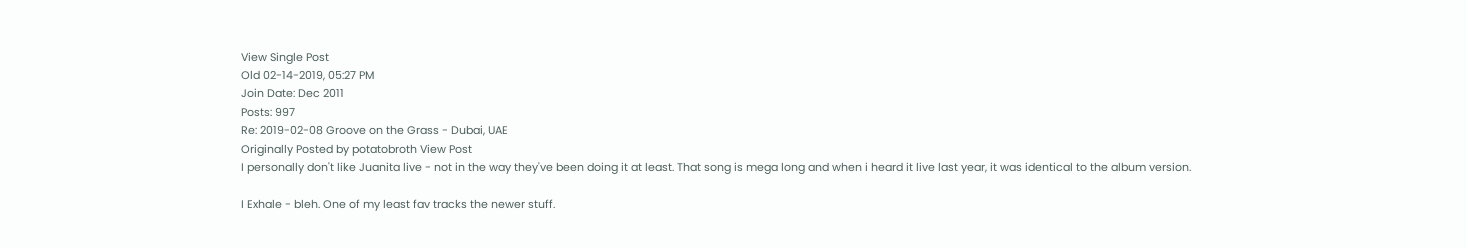View Single Post
Old 02-14-2019, 05:27 PM
Join Date: Dec 2011
Posts: 997
Re: 2019-02-08 Groove on the Grass - Dubai, UAE
Originally Posted by potatobroth View Post
I personally don't like Juanita live - not in the way they've been doing it at least. That song is mega long and when i heard it live last year, it was identical to the album version.

I Exhale - bleh. One of my least fav tracks the newer stuff.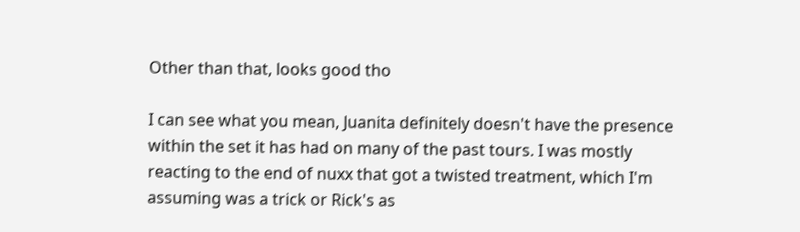Other than that, looks good tho

I can see what you mean, Juanita definitely doesn't have the presence within the set it has had on many of the past tours. I was mostly reacting to the end of nuxx that got a twisted treatment, which I'm assuming was a trick or Rick's as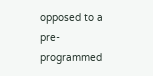opposed to a pre-programmed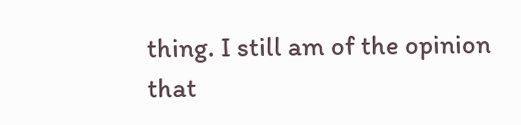thing. I still am of the opinion that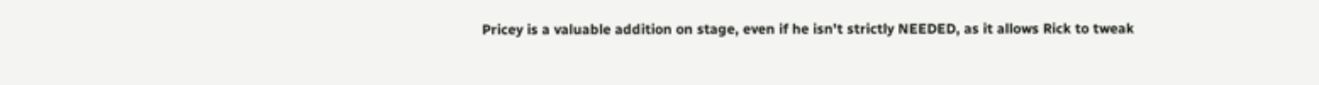Pricey is a valuable addition on stage, even if he isn't strictly NEEDED, as it allows Rick to tweak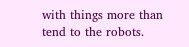with things more than tend to the robots.